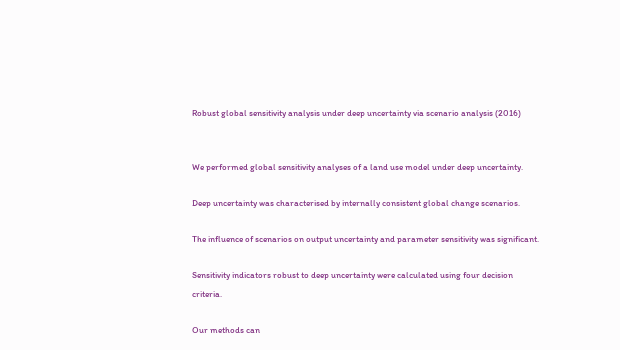Robust global sensitivity analysis under deep uncertainty via scenario analysis (2016)


We performed global sensitivity analyses of a land use model under deep uncertainty.

Deep uncertainty was characterised by internally consistent global change scenarios.

The influence of scenarios on output uncertainty and parameter sensitivity was significant.

Sensitivity indicators robust to deep uncertainty were calculated using four decision criteria.

Our methods can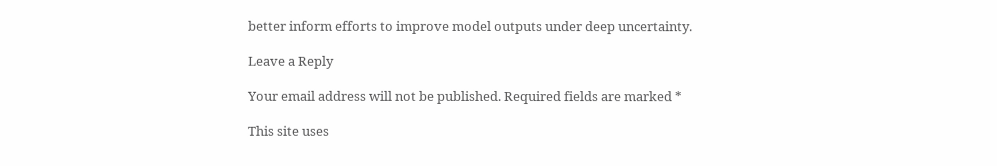better inform efforts to improve model outputs under deep uncertainty.

Leave a Reply

Your email address will not be published. Required fields are marked *

This site uses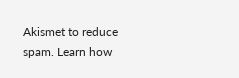Akismet to reduce spam. Learn how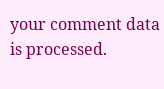your comment data is processed.